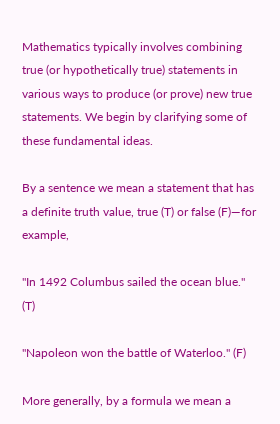Mathematics typically involves combining true (or hypothetically true) statements in various ways to produce (or prove) new true statements. We begin by clarifying some of these fundamental ideas.

By a sentence we mean a statement that has a definite truth value, true (T) or false (F)—for example,

"In 1492 Columbus sailed the ocean blue.'' (T)

"Napoleon won the battle of Waterloo.'' (F)

More generally, by a formula we mean a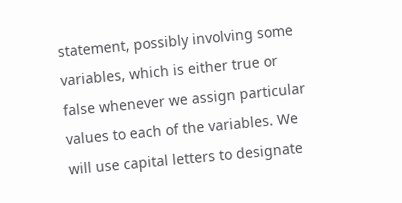statement, possibly involving some variables, which is either true or false whenever we assign particular values to each of the variables. We will use capital letters to designate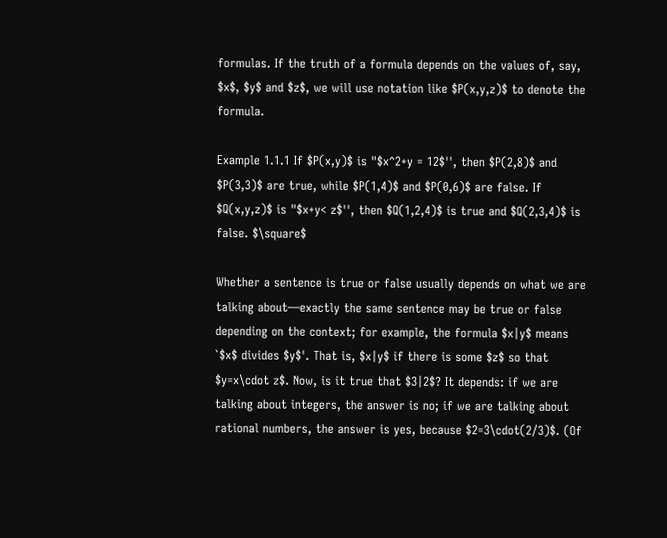formulas. If the truth of a formula depends on the values of, say, $x$, $y$ and $z$, we will use notation like $P(x,y,z)$ to denote the formula.

Example 1.1.1 If $P(x,y)$ is "$x^2+y = 12$'', then $P(2,8)$ and $P(3,3)$ are true, while $P(1,4)$ and $P(0,6)$ are false. If $Q(x,y,z)$ is "$x+y< z$'', then $Q(1,2,4)$ is true and $Q(2,3,4)$ is false. $\square$

Whether a sentence is true or false usually depends on what we are talking about—exactly the same sentence may be true or false depending on the context; for example, the formula $x|y$ means `$x$ divides $y$'. That is, $x|y$ if there is some $z$ so that $y=x\cdot z$. Now, is it true that $3|2$? It depends: if we are talking about integers, the answer is no; if we are talking about rational numbers, the answer is yes, because $2=3\cdot(2/3)$. (Of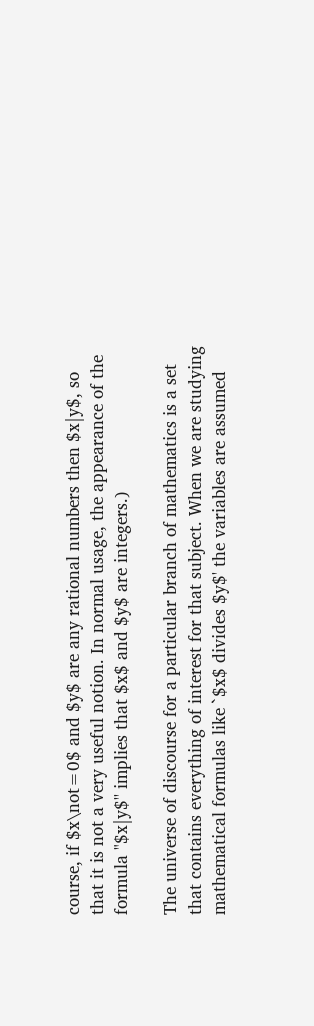course, if $x\not=0$ and $y$ are any rational numbers then $x|y$, so that it is not a very useful notion. In normal usage, the appearance of the formula "$x|y$'' implies that $x$ and $y$ are integers.)

The universe of discourse for a particular branch of mathematics is a set that contains everything of interest for that subject. When we are studying mathematical formulas like `$x$ divides $y$' the variables are assumed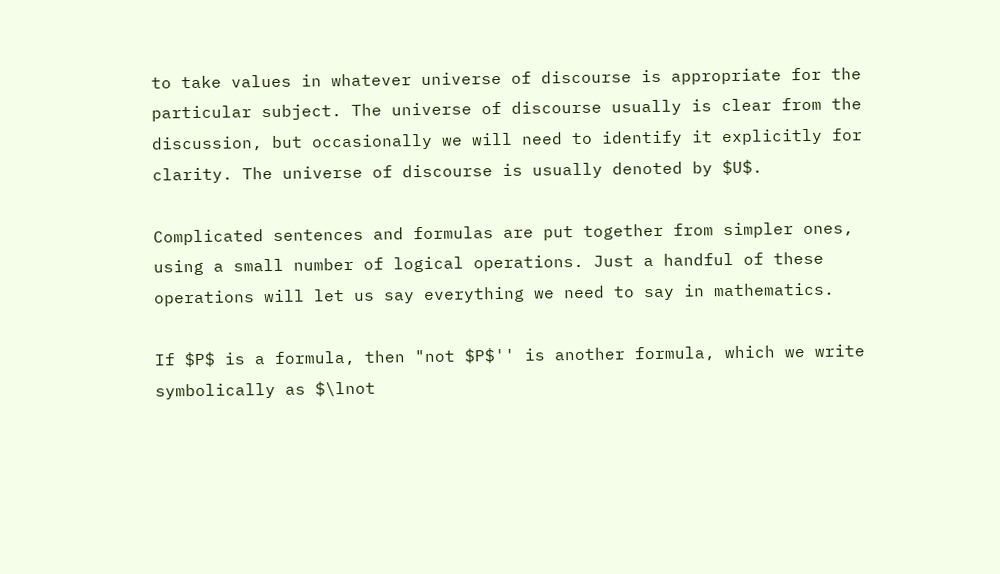to take values in whatever universe of discourse is appropriate for the particular subject. The universe of discourse usually is clear from the discussion, but occasionally we will need to identify it explicitly for clarity. The universe of discourse is usually denoted by $U$.

Complicated sentences and formulas are put together from simpler ones, using a small number of logical operations. Just a handful of these operations will let us say everything we need to say in mathematics.

If $P$ is a formula, then "not $P$'' is another formula, which we write symbolically as $\lnot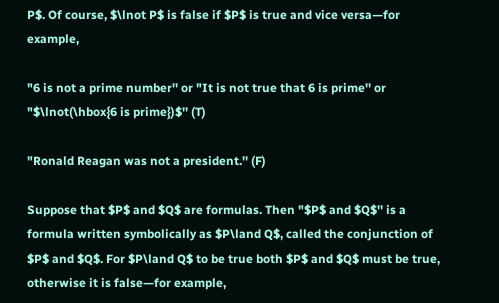P$. Of course, $\lnot P$ is false if $P$ is true and vice versa—for example,

"6 is not a prime number'' or "It is not true that 6 is prime'' or "$\lnot(\hbox{6 is prime})$'' (T)

"Ronald Reagan was not a president.'' (F)

Suppose that $P$ and $Q$ are formulas. Then "$P$ and $Q$'' is a formula written symbolically as $P\land Q$, called the conjunction of $P$ and $Q$. For $P\land Q$ to be true both $P$ and $Q$ must be true, otherwise it is false—for example,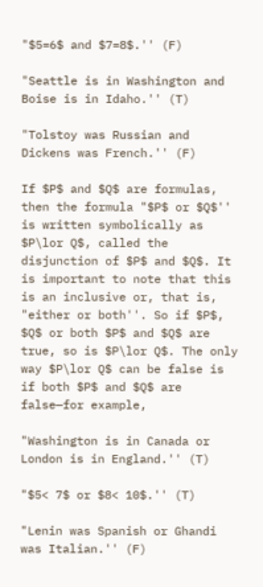"$5=6$ and $7=8$.'' (F)

"Seattle is in Washington and Boise is in Idaho.'' (T)

"Tolstoy was Russian and Dickens was French.'' (F)

If $P$ and $Q$ are formulas, then the formula "$P$ or $Q$'' is written symbolically as $P\lor Q$, called the disjunction of $P$ and $Q$. It is important to note that this is an inclusive or, that is, "either or both''. So if $P$, $Q$ or both $P$ and $Q$ are true, so is $P\lor Q$. The only way $P\lor Q$ can be false is if both $P$ and $Q$ are false—for example,

"Washington is in Canada or London is in England.'' (T)

"$5< 7$ or $8< 10$.'' (T)

"Lenin was Spanish or Ghandi was Italian.'' (F)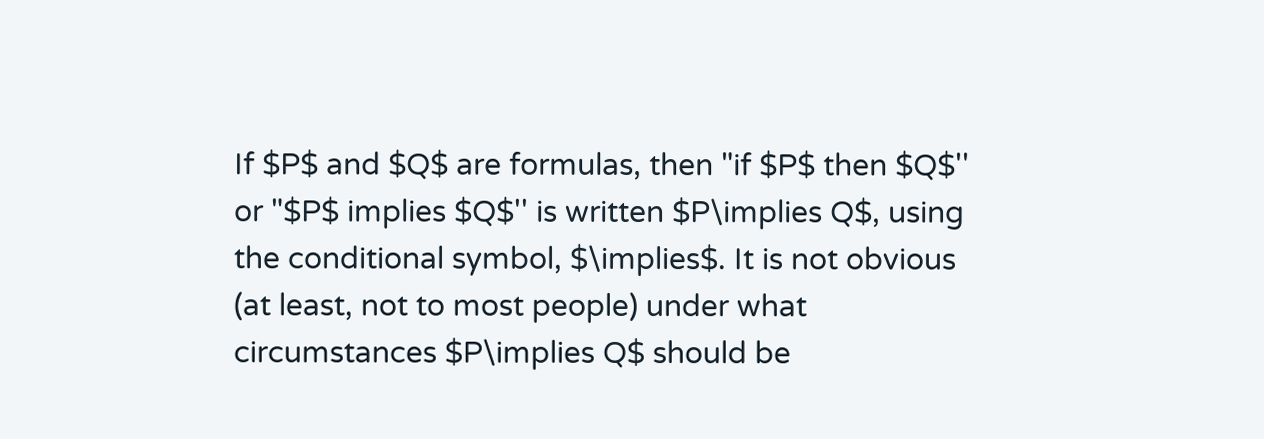If $P$ and $Q$ are formulas, then "if $P$ then $Q$'' or "$P$ implies $Q$'' is written $P\implies Q$, using the conditional symbol, $\implies$. It is not obvious (at least, not to most people) under what circumstances $P\implies Q$ should be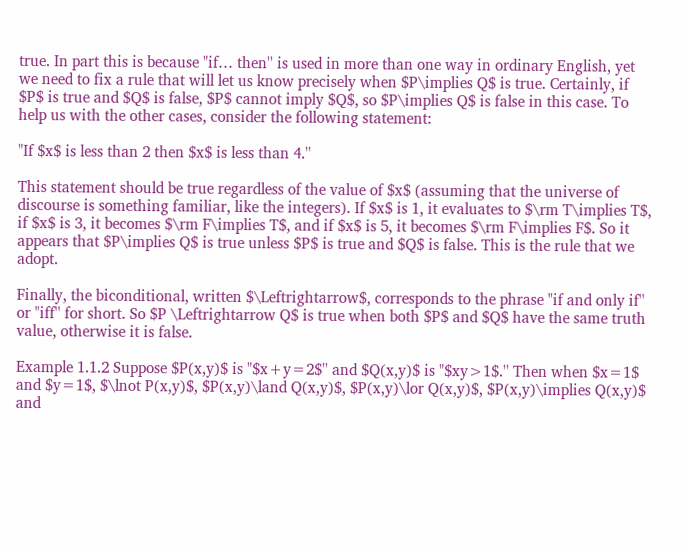true. In part this is because "if… then'' is used in more than one way in ordinary English, yet we need to fix a rule that will let us know precisely when $P\implies Q$ is true. Certainly, if $P$ is true and $Q$ is false, $P$ cannot imply $Q$, so $P\implies Q$ is false in this case. To help us with the other cases, consider the following statement:

"If $x$ is less than 2 then $x$ is less than 4.''

This statement should be true regardless of the value of $x$ (assuming that the universe of discourse is something familiar, like the integers). If $x$ is 1, it evaluates to $\rm T\implies T$, if $x$ is 3, it becomes $\rm F\implies T$, and if $x$ is 5, it becomes $\rm F\implies F$. So it appears that $P\implies Q$ is true unless $P$ is true and $Q$ is false. This is the rule that we adopt.

Finally, the biconditional, written $\Leftrightarrow$, corresponds to the phrase "if and only if'' or "iff'' for short. So $P \Leftrightarrow Q$ is true when both $P$ and $Q$ have the same truth value, otherwise it is false.

Example 1.1.2 Suppose $P(x,y)$ is "$x+y=2$'' and $Q(x,y)$ is "$xy>1$.'' Then when $x=1$ and $y=1$, $\lnot P(x,y)$, $P(x,y)\land Q(x,y)$, $P(x,y)\lor Q(x,y)$, $P(x,y)\implies Q(x,y)$ and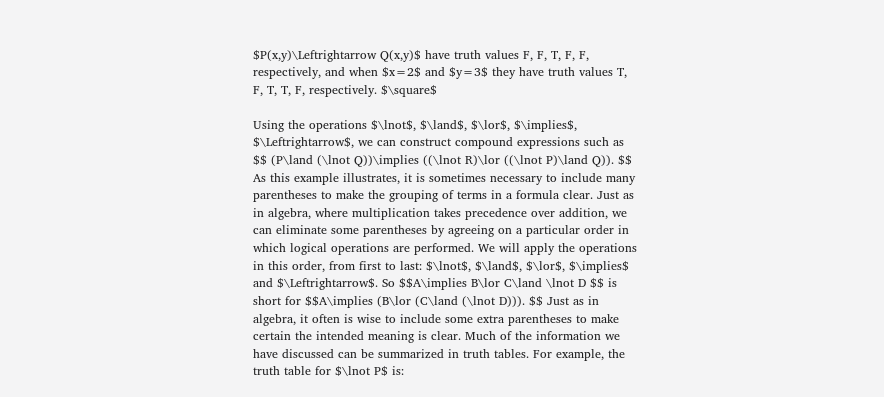$P(x,y)\Leftrightarrow Q(x,y)$ have truth values F, F, T, F, F, respectively, and when $x=2$ and $y=3$ they have truth values T, F, T, T, F, respectively. $\square$

Using the operations $\lnot$, $\land$, $\lor$, $\implies$, $\Leftrightarrow$, we can construct compound expressions such as $$ (P\land (\lnot Q))\implies ((\lnot R)\lor ((\lnot P)\land Q)). $$ As this example illustrates, it is sometimes necessary to include many parentheses to make the grouping of terms in a formula clear. Just as in algebra, where multiplication takes precedence over addition, we can eliminate some parentheses by agreeing on a particular order in which logical operations are performed. We will apply the operations in this order, from first to last: $\lnot$, $\land$, $\lor$, $\implies$ and $\Leftrightarrow$. So $$A\implies B\lor C\land \lnot D $$ is short for $$A\implies (B\lor (C\land (\lnot D))). $$ Just as in algebra, it often is wise to include some extra parentheses to make certain the intended meaning is clear. Much of the information we have discussed can be summarized in truth tables. For example, the truth table for $\lnot P$ is: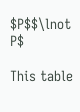$P$$\lnot P$

This table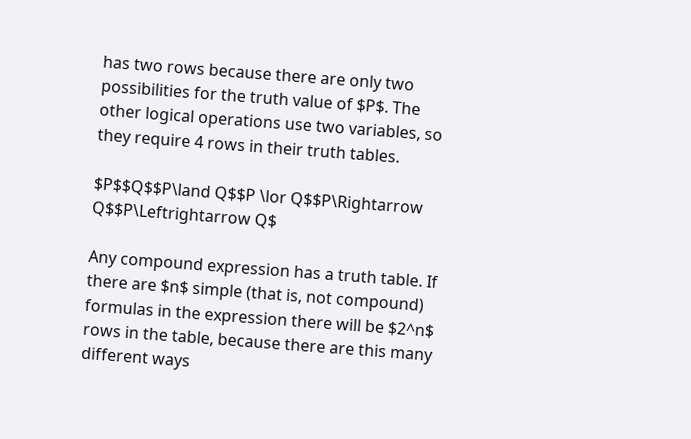has two rows because there are only two possibilities for the truth value of $P$. The other logical operations use two variables, so they require 4 rows in their truth tables.

$P$$Q$$P\land Q$$P \lor Q$$P\Rightarrow Q$$P\Leftrightarrow Q$

Any compound expression has a truth table. If there are $n$ simple (that is, not compound) formulas in the expression there will be $2^n$ rows in the table, because there are this many different ways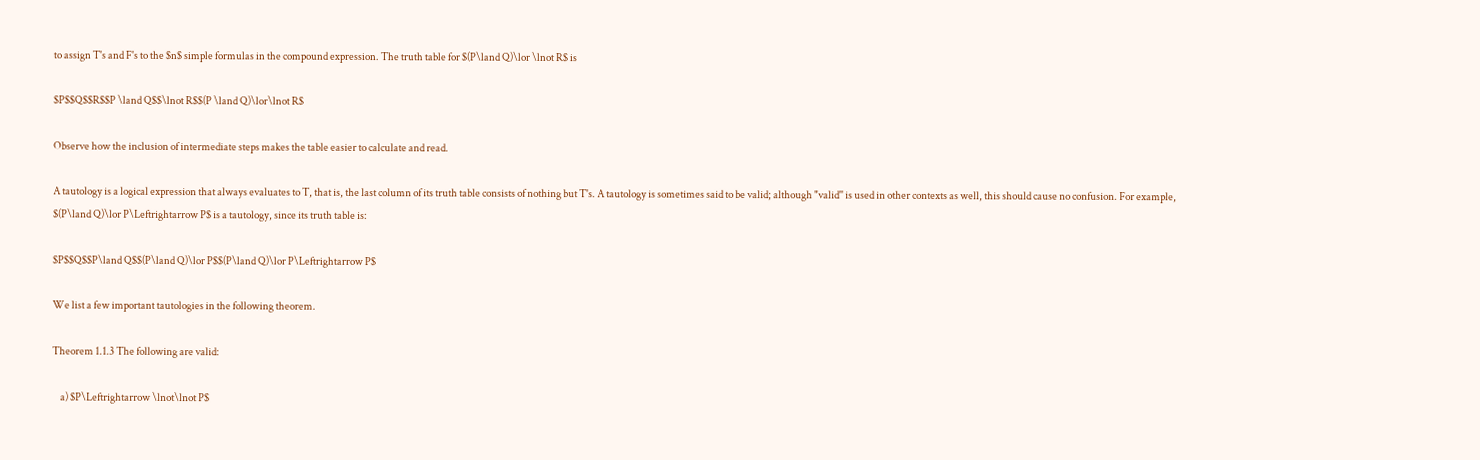to assign T's and F's to the $n$ simple formulas in the compound expression. The truth table for $(P\land Q)\lor \lnot R$ is

$P$$Q$$R$$P \land Q$$\lnot R$$(P \land Q)\lor\lnot R$

Observe how the inclusion of intermediate steps makes the table easier to calculate and read.

A tautology is a logical expression that always evaluates to T, that is, the last column of its truth table consists of nothing but T's. A tautology is sometimes said to be valid; although "valid'' is used in other contexts as well, this should cause no confusion. For example, $(P\land Q)\lor P\Leftrightarrow P$ is a tautology, since its truth table is:

$P$$Q$$P\land Q$$(P\land Q)\lor P$$(P\land Q)\lor P\Leftrightarrow P$

We list a few important tautologies in the following theorem.

Theorem 1.1.3 The following are valid:

    a) $P\Leftrightarrow \lnot\lnot P$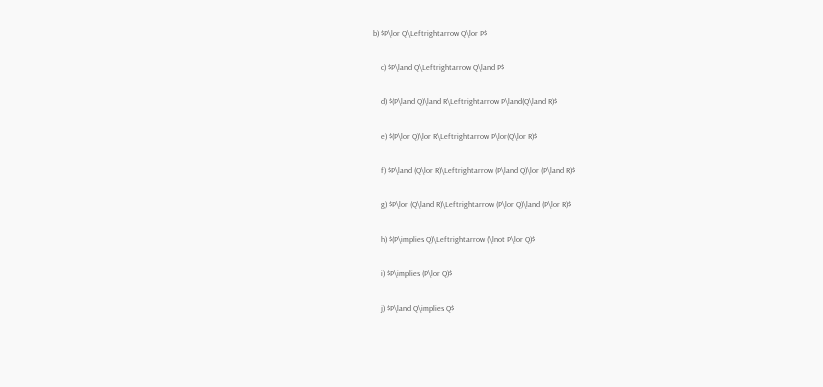b) $P\lor Q\Leftrightarrow Q\lor P$

    c) $P\land Q\Leftrightarrow Q\land P$

    d) $(P\land Q)\land R\Leftrightarrow P\land(Q\land R)$

    e) $(P\lor Q)\lor R\Leftrightarrow P\lor(Q\lor R)$

    f) $P\land (Q\lor R)\Leftrightarrow (P\land Q)\lor (P\land R)$

    g) $P\lor (Q\land R)\Leftrightarrow (P\lor Q)\land (P\lor R)$

    h) $(P\implies Q)\Leftrightarrow (\lnot P\lor Q)$

    i) $P\implies (P\lor Q)$

    j) $P\land Q\implies Q$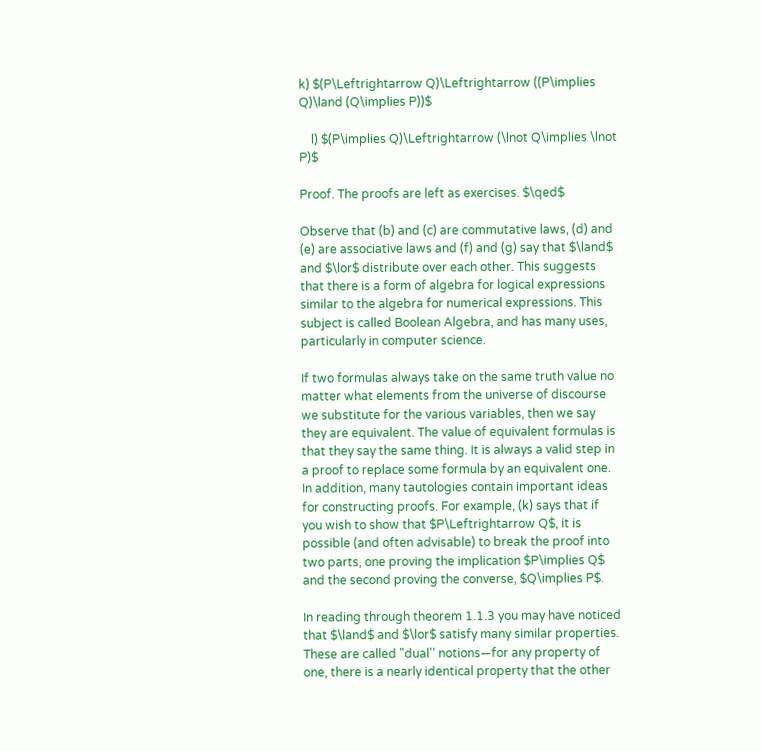k) $(P\Leftrightarrow Q)\Leftrightarrow ((P\implies Q)\land (Q\implies P))$

    l) $(P\implies Q)\Leftrightarrow (\lnot Q\implies \lnot P)$

Proof. The proofs are left as exercises. $\qed$

Observe that (b) and (c) are commutative laws, (d) and (e) are associative laws and (f) and (g) say that $\land$ and $\lor$ distribute over each other. This suggests that there is a form of algebra for logical expressions similar to the algebra for numerical expressions. This subject is called Boolean Algebra, and has many uses, particularly in computer science.

If two formulas always take on the same truth value no matter what elements from the universe of discourse we substitute for the various variables, then we say they are equivalent. The value of equivalent formulas is that they say the same thing. It is always a valid step in a proof to replace some formula by an equivalent one. In addition, many tautologies contain important ideas for constructing proofs. For example, (k) says that if you wish to show that $P\Leftrightarrow Q$, it is possible (and often advisable) to break the proof into two parts, one proving the implication $P\implies Q$ and the second proving the converse, $Q\implies P$.

In reading through theorem 1.1.3 you may have noticed that $\land$ and $\lor$ satisfy many similar properties. These are called "dual'' notions—for any property of one, there is a nearly identical property that the other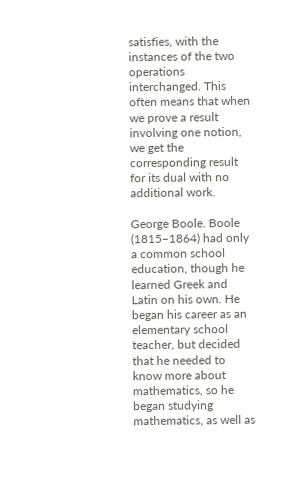satisfies, with the instances of the two operations interchanged. This often means that when we prove a result involving one notion, we get the corresponding result for its dual with no additional work.

George Boole. Boole (1815–1864) had only a common school education, though he learned Greek and Latin on his own. He began his career as an elementary school teacher, but decided that he needed to know more about mathematics, so he began studying mathematics, as well as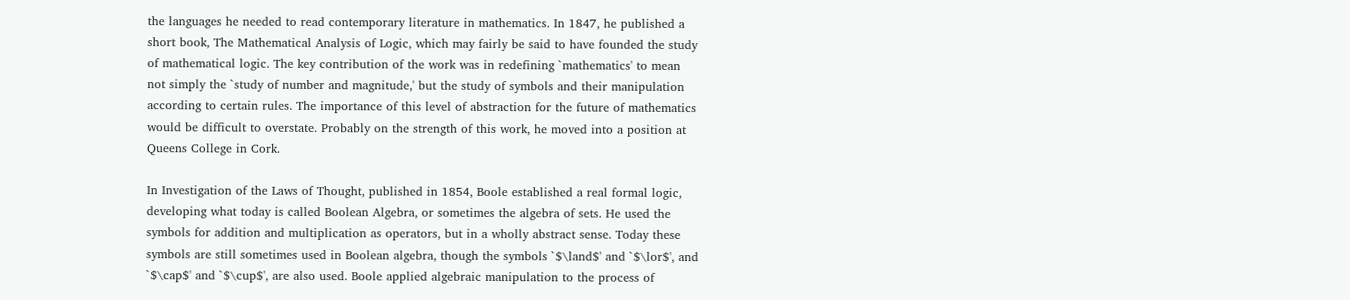the languages he needed to read contemporary literature in mathematics. In 1847, he published a short book, The Mathematical Analysis of Logic, which may fairly be said to have founded the study of mathematical logic. The key contribution of the work was in redefining `mathematics' to mean not simply the `study of number and magnitude,' but the study of symbols and their manipulation according to certain rules. The importance of this level of abstraction for the future of mathematics would be difficult to overstate. Probably on the strength of this work, he moved into a position at Queens College in Cork.

In Investigation of the Laws of Thought, published in 1854, Boole established a real formal logic, developing what today is called Boolean Algebra, or sometimes the algebra of sets. He used the symbols for addition and multiplication as operators, but in a wholly abstract sense. Today these symbols are still sometimes used in Boolean algebra, though the symbols `$\land$' and `$\lor$', and `$\cap$' and `$\cup$', are also used. Boole applied algebraic manipulation to the process of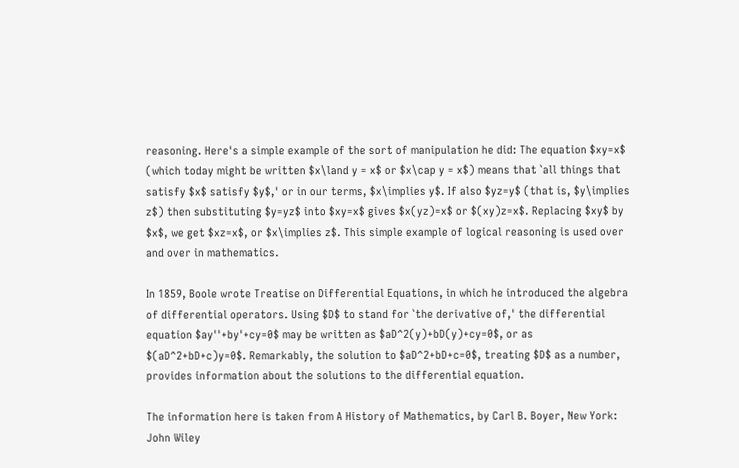reasoning. Here's a simple example of the sort of manipulation he did: The equation $xy=x$ (which today might be written $x\land y = x$ or $x\cap y = x$) means that `all things that satisfy $x$ satisfy $y$,' or in our terms, $x\implies y$. If also $yz=y$ (that is, $y\implies z$) then substituting $y=yz$ into $xy=x$ gives $x(yz)=x$ or $(xy)z=x$. Replacing $xy$ by $x$, we get $xz=x$, or $x\implies z$. This simple example of logical reasoning is used over and over in mathematics.

In 1859, Boole wrote Treatise on Differential Equations, in which he introduced the algebra of differential operators. Using $D$ to stand for `the derivative of,' the differential equation $ay''+by'+cy=0$ may be written as $aD^2(y)+bD(y)+cy=0$, or as $(aD^2+bD+c)y=0$. Remarkably, the solution to $aD^2+bD+c=0$, treating $D$ as a number, provides information about the solutions to the differential equation.

The information here is taken from A History of Mathematics, by Carl B. Boyer, New York: John Wiley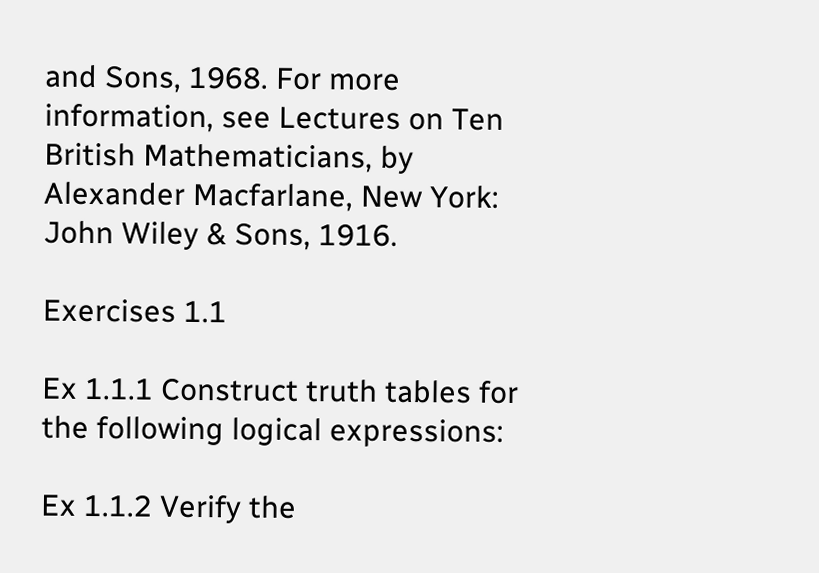and Sons, 1968. For more information, see Lectures on Ten British Mathematicians, by Alexander Macfarlane, New York: John Wiley & Sons, 1916.

Exercises 1.1

Ex 1.1.1 Construct truth tables for the following logical expressions:

Ex 1.1.2 Verify the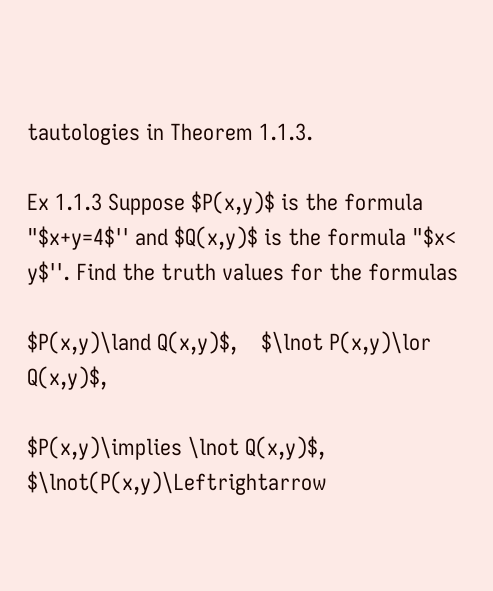tautologies in Theorem 1.1.3.

Ex 1.1.3 Suppose $P(x,y)$ is the formula "$x+y=4$'' and $Q(x,y)$ is the formula "$x< y$''. Find the truth values for the formulas

$P(x,y)\land Q(x,y)$,    $\lnot P(x,y)\lor Q(x,y)$,

$P(x,y)\implies \lnot Q(x,y)$,    $\lnot(P(x,y)\Leftrightarrow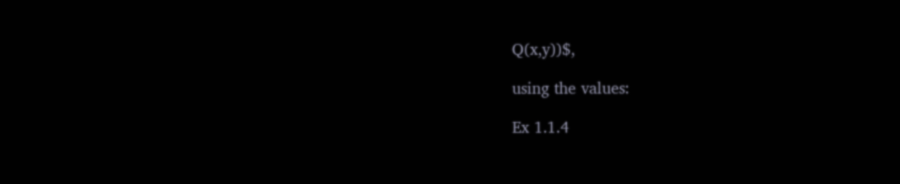Q(x,y))$,

using the values:

Ex 1.1.4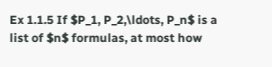Ex 1.1.5 If $P_1, P_2,\ldots, P_n$ is a list of $n$ formulas, at most how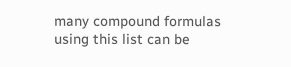many compound formulas using this list can be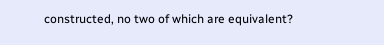constructed, no two of which are equivalent?